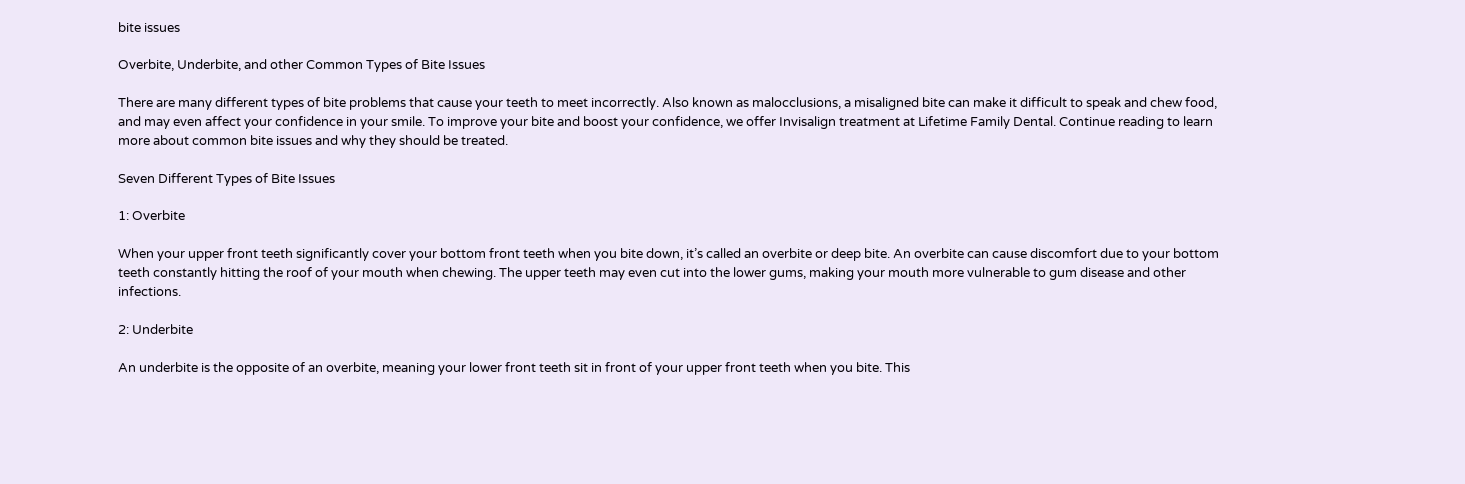bite issues

Overbite, Underbite, and other Common Types of Bite Issues

There are many different types of bite problems that cause your teeth to meet incorrectly. Also known as malocclusions, a misaligned bite can make it difficult to speak and chew food, and may even affect your confidence in your smile. To improve your bite and boost your confidence, we offer Invisalign treatment at Lifetime Family Dental. Continue reading to learn more about common bite issues and why they should be treated.

Seven Different Types of Bite Issues

1: Overbite

When your upper front teeth significantly cover your bottom front teeth when you bite down, it’s called an overbite or deep bite. An overbite can cause discomfort due to your bottom teeth constantly hitting the roof of your mouth when chewing. The upper teeth may even cut into the lower gums, making your mouth more vulnerable to gum disease and other infections.

2: Underbite

An underbite is the opposite of an overbite, meaning your lower front teeth sit in front of your upper front teeth when you bite. This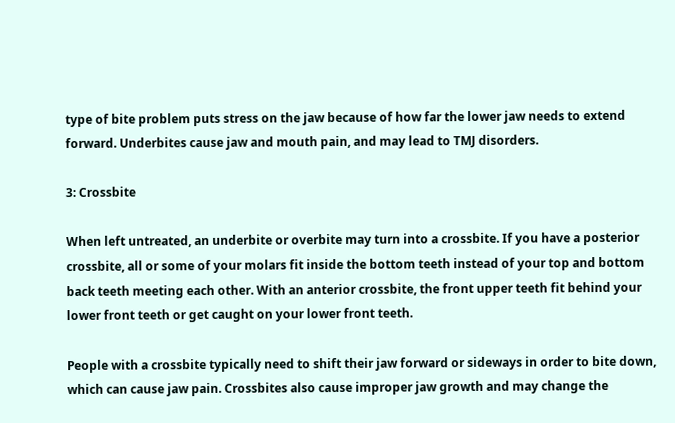type of bite problem puts stress on the jaw because of how far the lower jaw needs to extend forward. Underbites cause jaw and mouth pain, and may lead to TMJ disorders.

3: Crossbite

When left untreated, an underbite or overbite may turn into a crossbite. If you have a posterior crossbite, all or some of your molars fit inside the bottom teeth instead of your top and bottom back teeth meeting each other. With an anterior crossbite, the front upper teeth fit behind your lower front teeth or get caught on your lower front teeth.

People with a crossbite typically need to shift their jaw forward or sideways in order to bite down, which can cause jaw pain. Crossbites also cause improper jaw growth and may change the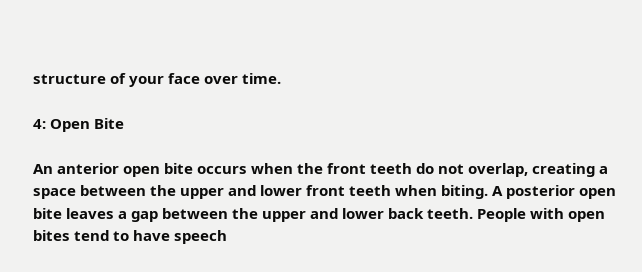structure of your face over time.

4: Open Bite

An anterior open bite occurs when the front teeth do not overlap, creating a space between the upper and lower front teeth when biting. A posterior open bite leaves a gap between the upper and lower back teeth. People with open bites tend to have speech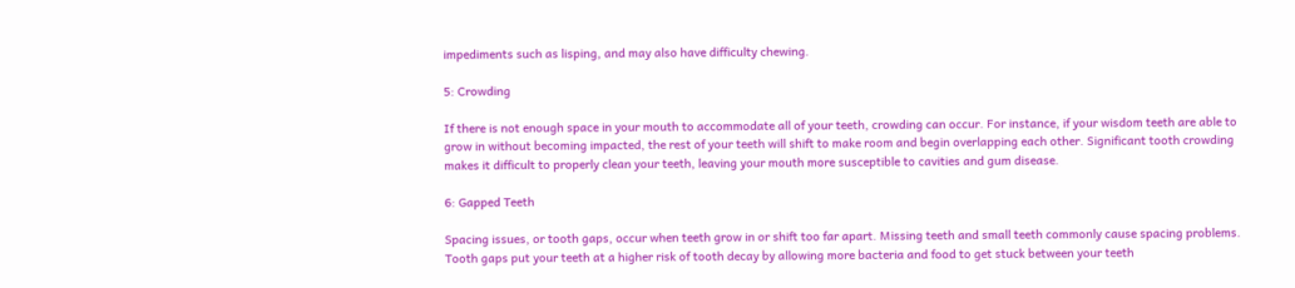impediments such as lisping, and may also have difficulty chewing.

5: Crowding

If there is not enough space in your mouth to accommodate all of your teeth, crowding can occur. For instance, if your wisdom teeth are able to grow in without becoming impacted, the rest of your teeth will shift to make room and begin overlapping each other. Significant tooth crowding makes it difficult to properly clean your teeth, leaving your mouth more susceptible to cavities and gum disease.

6: Gapped Teeth

Spacing issues, or tooth gaps, occur when teeth grow in or shift too far apart. Missing teeth and small teeth commonly cause spacing problems. Tooth gaps put your teeth at a higher risk of tooth decay by allowing more bacteria and food to get stuck between your teeth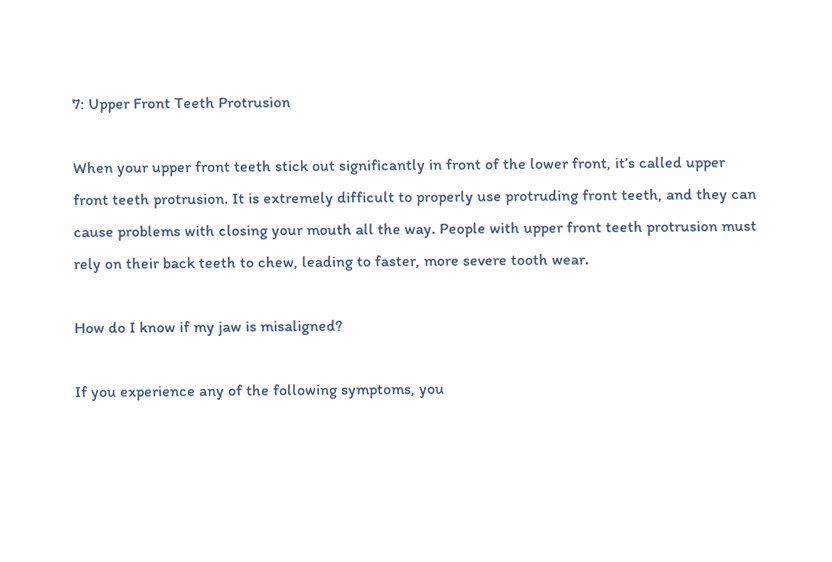7: Upper Front Teeth Protrusion

When your upper front teeth stick out significantly in front of the lower front, it’s called upper front teeth protrusion. It is extremely difficult to properly use protruding front teeth, and they can cause problems with closing your mouth all the way. People with upper front teeth protrusion must rely on their back teeth to chew, leading to faster, more severe tooth wear.

How do I know if my jaw is misaligned?

If you experience any of the following symptoms, you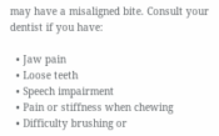may have a misaligned bite. Consult your dentist if you have:

  • Jaw pain
  • Loose teeth
  • Speech impairment
  • Pain or stiffness when chewing
  • Difficulty brushing or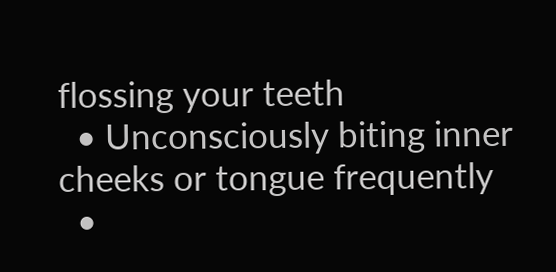flossing your teeth
  • Unconsciously biting inner cheeks or tongue frequently
  •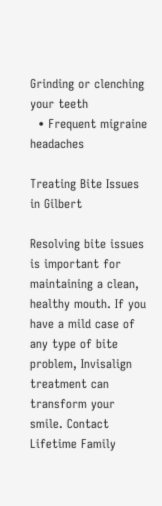Grinding or clenching your teeth
  • Frequent migraine headaches

Treating Bite Issues in Gilbert

Resolving bite issues is important for maintaining a clean, healthy mouth. If you have a mild case of any type of bite problem, Invisalign treatment can transform your smile. Contact Lifetime Family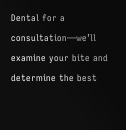Dental for a consultation—we’ll examine your bite and determine the best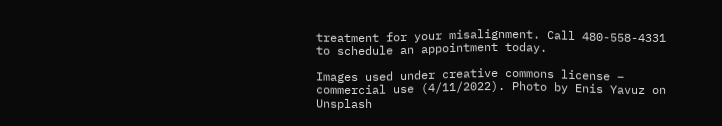treatment for your misalignment. Call 480-558-4331 to schedule an appointment today.

Images used under creative commons license – commercial use (4/11/2022). Photo by Enis Yavuz on Unsplash